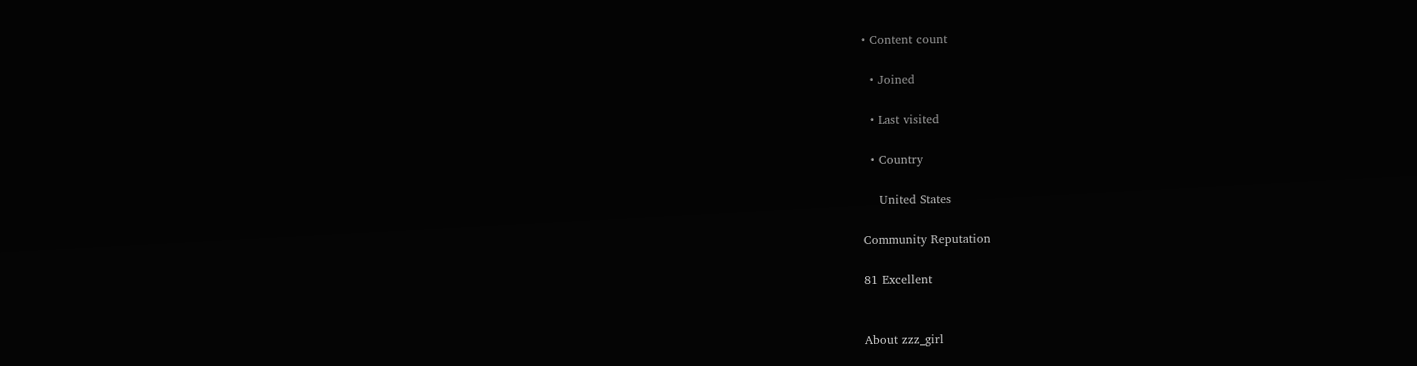• Content count

  • Joined

  • Last visited

  • Country

    United States

Community Reputation

81 Excellent


About zzz_girl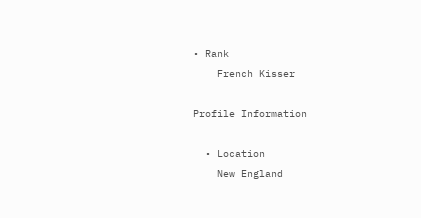• Rank
    French Kisser

Profile Information

  • Location
    New England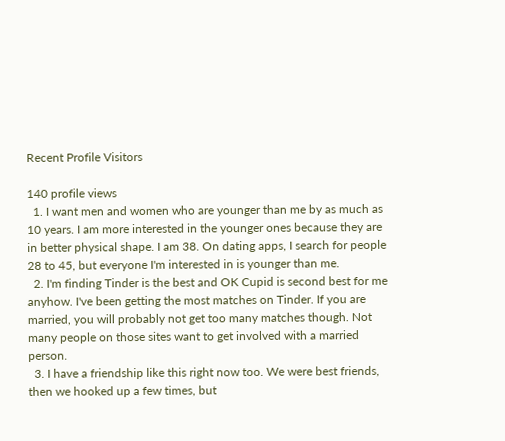Recent Profile Visitors

140 profile views
  1. I want men and women who are younger than me by as much as 10 years. I am more interested in the younger ones because they are in better physical shape. I am 38. On dating apps, I search for people 28 to 45, but everyone I'm interested in is younger than me.
  2. I'm finding Tinder is the best and OK Cupid is second best for me anyhow. I've been getting the most matches on Tinder. If you are married, you will probably not get too many matches though. Not many people on those sites want to get involved with a married person.
  3. I have a friendship like this right now too. We were best friends, then we hooked up a few times, but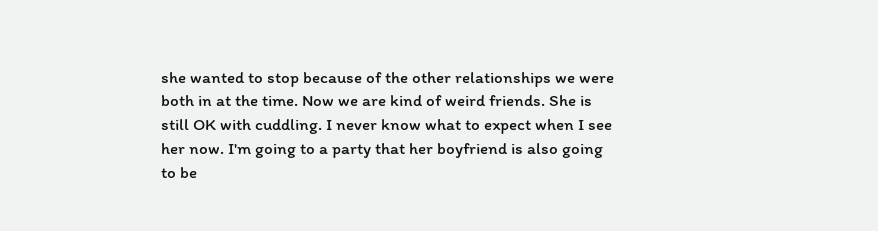she wanted to stop because of the other relationships we were both in at the time. Now we are kind of weird friends. She is still OK with cuddling. I never know what to expect when I see her now. I'm going to a party that her boyfriend is also going to be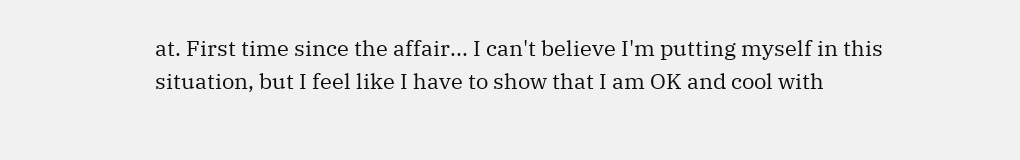at. First time since the affair... I can't believe I'm putting myself in this situation, but I feel like I have to show that I am OK and cool with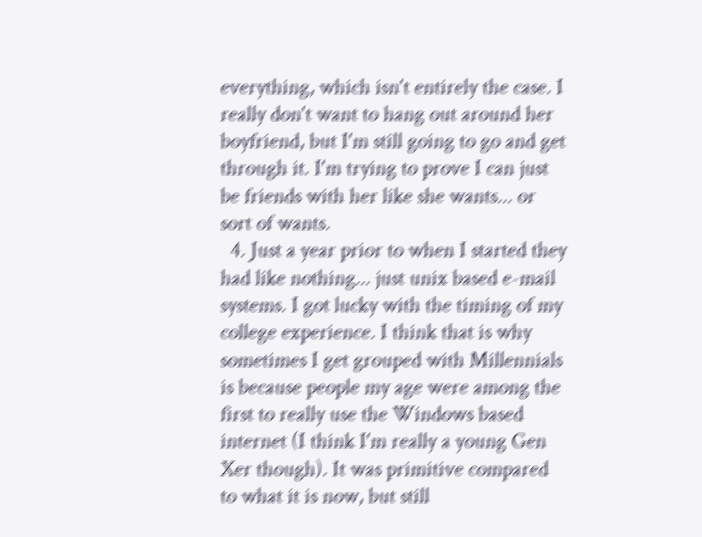everything, which isn't entirely the case. I really don't want to hang out around her boyfriend, but I'm still going to go and get through it. I'm trying to prove I can just be friends with her like she wants... or sort of wants.
  4. Just a year prior to when I started they had like nothing... just unix based e-mail systems. I got lucky with the timing of my college experience. I think that is why sometimes I get grouped with Millennials is because people my age were among the first to really use the Windows based internet (I think I'm really a young Gen Xer though). It was primitive compared to what it is now, but still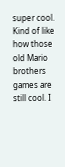super cool. Kind of like how those old Mario brothers games are still cool. I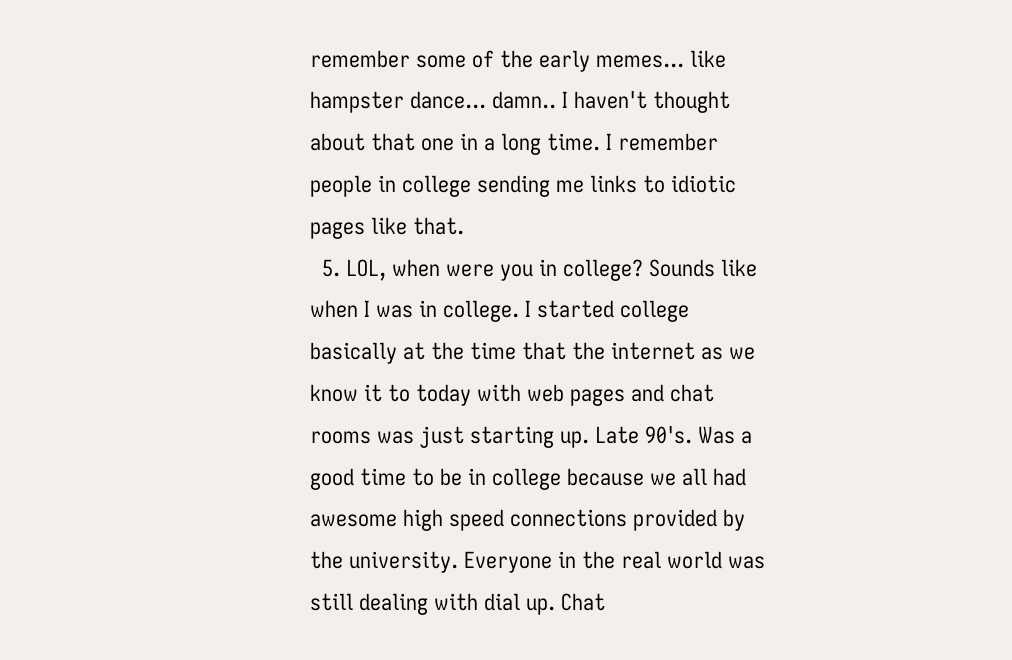remember some of the early memes... like hampster dance... damn.. I haven't thought about that one in a long time. I remember people in college sending me links to idiotic pages like that.
  5. LOL, when were you in college? Sounds like when I was in college. I started college basically at the time that the internet as we know it to today with web pages and chat rooms was just starting up. Late 90's. Was a good time to be in college because we all had awesome high speed connections provided by the university. Everyone in the real world was still dealing with dial up. Chat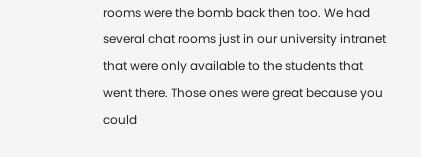rooms were the bomb back then too. We had several chat rooms just in our university intranet that were only available to the students that went there. Those ones were great because you could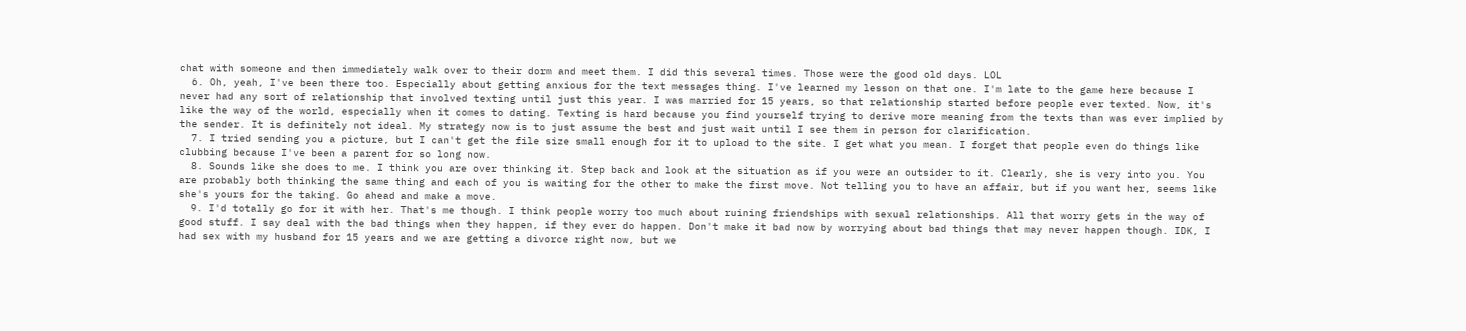chat with someone and then immediately walk over to their dorm and meet them. I did this several times. Those were the good old days. LOL
  6. Oh, yeah, I've been there too. Especially about getting anxious for the text messages thing. I've learned my lesson on that one. I'm late to the game here because I never had any sort of relationship that involved texting until just this year. I was married for 15 years, so that relationship started before people ever texted. Now, it's like the way of the world, especially when it comes to dating. Texting is hard because you find yourself trying to derive more meaning from the texts than was ever implied by the sender. It is definitely not ideal. My strategy now is to just assume the best and just wait until I see them in person for clarification.
  7. I tried sending you a picture, but I can't get the file size small enough for it to upload to the site. I get what you mean. I forget that people even do things like clubbing because I've been a parent for so long now.
  8. Sounds like she does to me. I think you are over thinking it. Step back and look at the situation as if you were an outsider to it. Clearly, she is very into you. You are probably both thinking the same thing and each of you is waiting for the other to make the first move. Not telling you to have an affair, but if you want her, seems like she's yours for the taking. Go ahead and make a move.
  9. I'd totally go for it with her. That's me though. I think people worry too much about ruining friendships with sexual relationships. All that worry gets in the way of good stuff. I say deal with the bad things when they happen, if they ever do happen. Don't make it bad now by worrying about bad things that may never happen though. IDK, I had sex with my husband for 15 years and we are getting a divorce right now, but we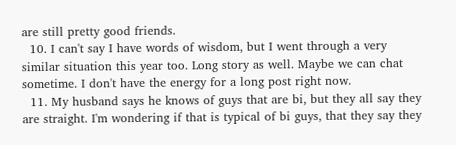are still pretty good friends.
  10. I can't say I have words of wisdom, but I went through a very similar situation this year too. Long story as well. Maybe we can chat sometime. I don't have the energy for a long post right now.
  11. My husband says he knows of guys that are bi, but they all say they are straight. I'm wondering if that is typical of bi guys, that they say they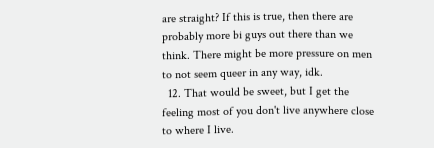are straight? If this is true, then there are probably more bi guys out there than we think. There might be more pressure on men to not seem queer in any way, idk.
  12. That would be sweet, but I get the feeling most of you don't live anywhere close to where I live.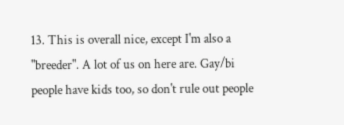13. This is overall nice, except I'm also a "breeder". A lot of us on here are. Gay/bi people have kids too, so don't rule out people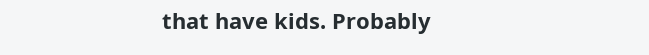that have kids. Probably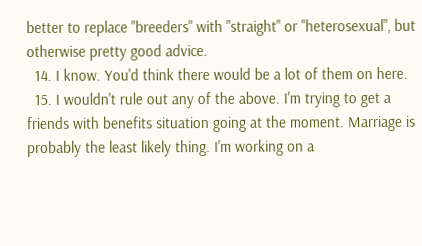better to replace "breeders" with "straight" or "heterosexual", but otherwise pretty good advice.
  14. I know. You'd think there would be a lot of them on here.
  15. I wouldn't rule out any of the above. I'm trying to get a friends with benefits situation going at the moment. Marriage is probably the least likely thing. I'm working on a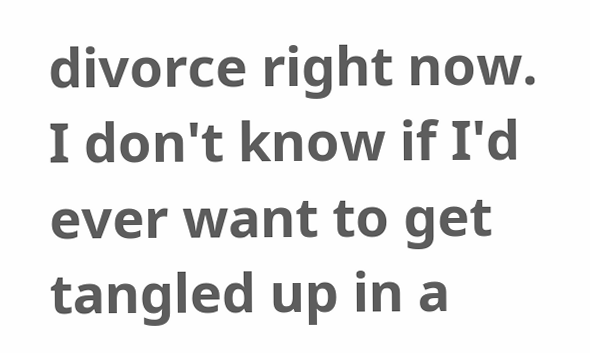divorce right now. I don't know if I'd ever want to get tangled up in a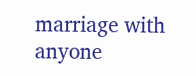marriage with anyone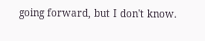going forward, but I don't know.